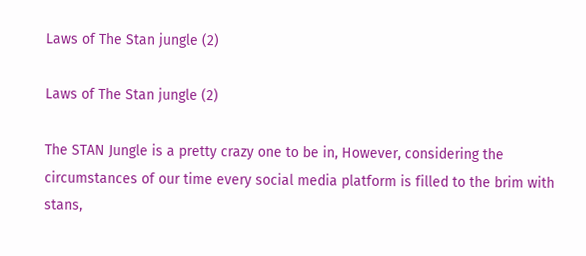Laws of The Stan jungle (2)

Laws of The Stan jungle (2)

The STAN Jungle is a pretty crazy one to be in, However, considering the circumstances of our time every social media platform is filled to the brim with stans,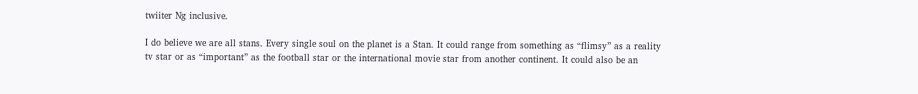twiiter Ng inclusive.

I do believe we are all stans. Every single soul on the planet is a Stan. It could range from something as “flimsy” as a reality tv star or as “important” as the football star or the international movie star from another continent. It could also be an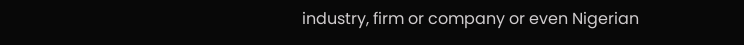industry, firm or company or even Nigerian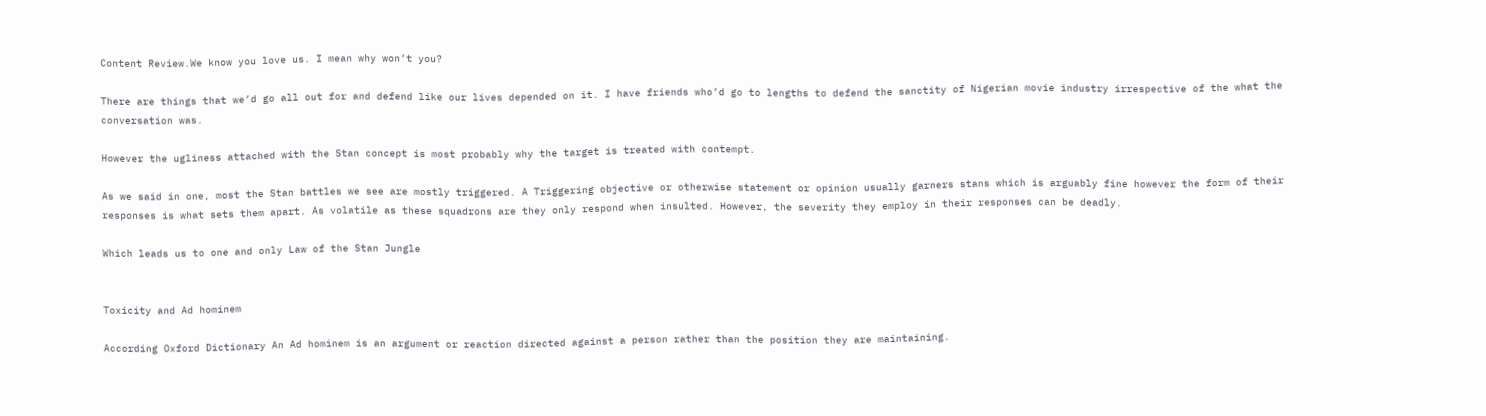Content Review.We know you love us. I mean why won’t you?

There are things that we’d go all out for and defend like our lives depended on it. I have friends who’d go to lengths to defend the sanctity of Nigerian movie industry irrespective of the what the conversation was.

However the ugliness attached with the Stan concept is most probably why the target is treated with contempt.

As we said in one, most the Stan battles we see are mostly triggered. A Triggering objective or otherwise statement or opinion usually garners stans which is arguably fine however the form of their responses is what sets them apart. As volatile as these squadrons are they only respond when insulted. However, the severity they employ in their responses can be deadly.

Which leads us to one and only Law of the Stan Jungle


Toxicity and Ad hominem

According Oxford Dictionary An Ad hominem is an argument or reaction directed against a person rather than the position they are maintaining.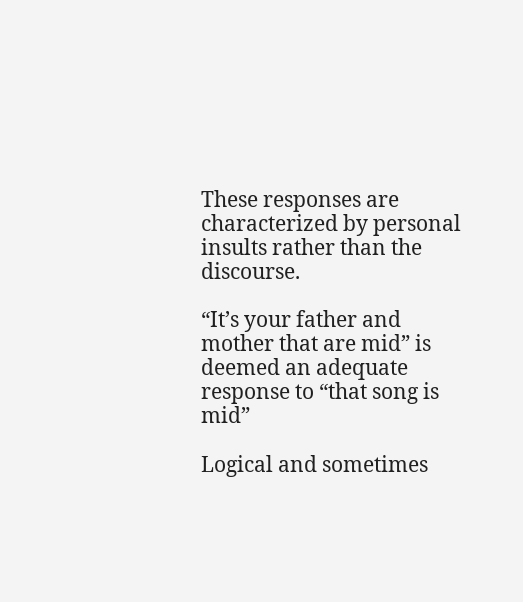These responses are characterized by personal insults rather than the discourse.

“It’s your father and mother that are mid” is deemed an adequate response to “that song is mid”

Logical and sometimes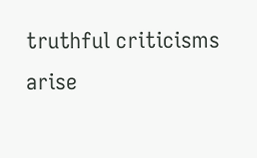truthful criticisms arise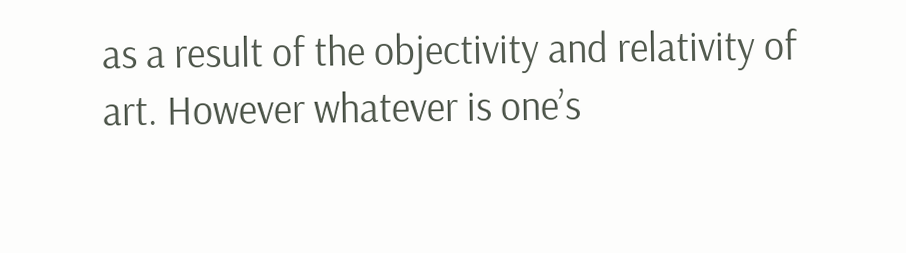as a result of the objectivity and relativity of art. However whatever is one’s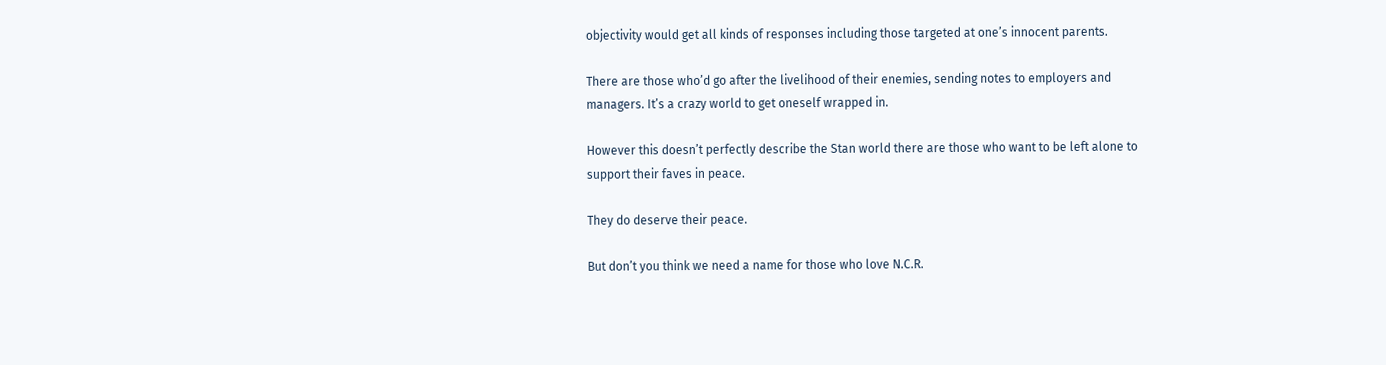objectivity would get all kinds of responses including those targeted at one’s innocent parents.

There are those who’d go after the livelihood of their enemies, sending notes to employers and managers. It’s a crazy world to get oneself wrapped in.

However this doesn’t perfectly describe the Stan world there are those who want to be left alone to support their faves in peace.

They do deserve their peace.

But don’t you think we need a name for those who love N.C.R.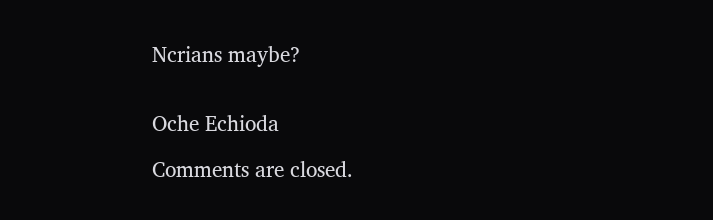Ncrians maybe?


Oche Echioda

Comments are closed.